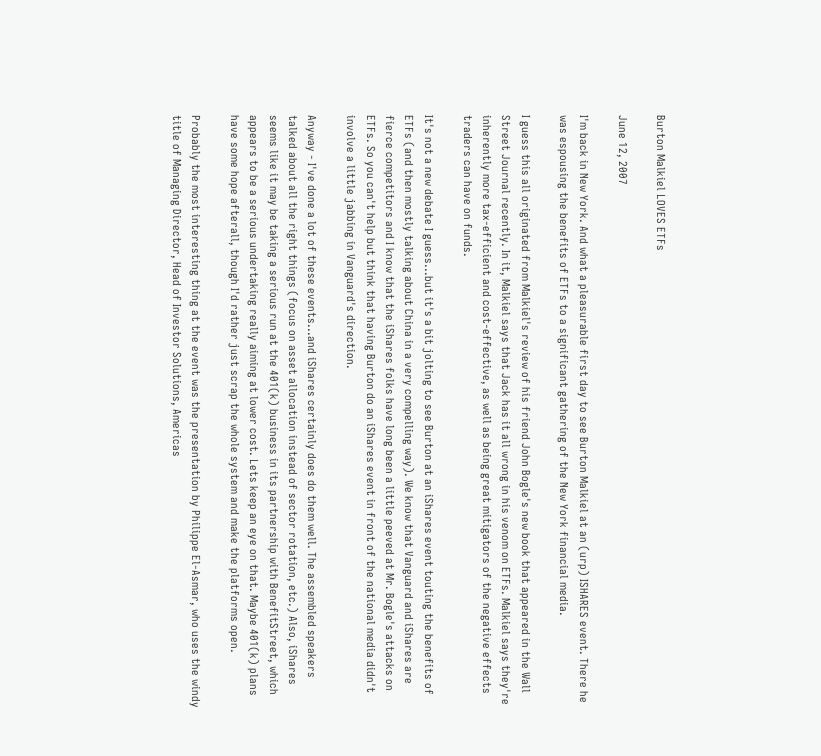Burton Malkiel LOVES ETFs

June 12, 2007

I'm back in New York. And what a pleasurable first day to see Burton Malkiel at an (urp) ISHARES event. There he was espousing the benefits of ETFs to a significant gathering of the New York financial media.

I guess this all originated from Malkiel's review of his friend John Bogle's new book that appeared in the Wall Street Journal recently. In it, Malkiel says that Jack has it all wrong in his venom on ETFs. Malkiel says they're inherently more tax-efficient and cost-effective, as well as being great mitigators of the negative effects traders can have on funds.

It's not a new debate I guess...but it's a bit jolting to see Burton at an iShares event touting the benefits of ETFs (and then mostly talking about China in a very compelling way). We know that Vanguard and iShares are fierce competitors and I know that the iShares folks have long been a little peeved at Mr. Bogle's attacks on ETFs. So you can't help but think that having Burton do an iShares event in front of the national media didn't involve a little jabbing in Vanguard's direction.

Anyway - I've done a lot of these events...and iShares certainly does do them well. The assembled speakers talked about all the right things (focus on asset allocation instead of sector rotation, etc.) Also, iShares seems like it may be taking a serious run at the 401(k) business in its partnership with BenefitStreet, which appears to be a serious undertaking really aiming at lower cost. Lets keep an eye on that. Maybe 401(k) plans have some hope afterall, though I'd rather just scrap the whole system and make the platforms open.

Probably the most interesting thing at the event was the presentation by Philippe El-Asmar, who uses the windy title of Managing Director, Head of Investor Solutions, Americas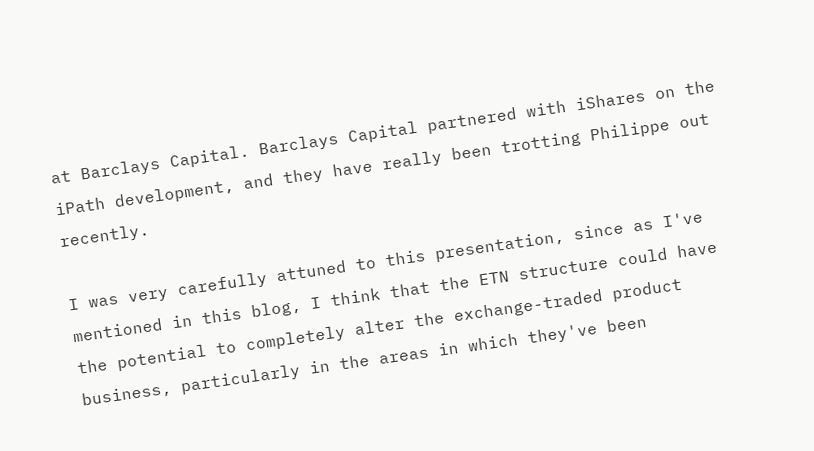at Barclays Capital. Barclays Capital partnered with iShares on the iPath development, and they have really been trotting Philippe out recently.

I was very carefully attuned to this presentation, since as I've mentioned in this blog, I think that the ETN structure could have the potential to completely alter the exchange-traded product business, particularly in the areas in which they've been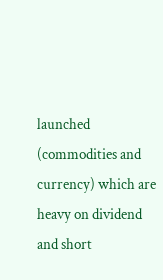launched (commodities and currency) which are heavy on dividend and short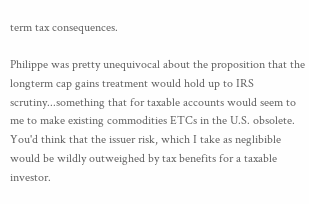term tax consequences.

Philippe was pretty unequivocal about the proposition that the longterm cap gains treatment would hold up to IRS scrutiny...something that for taxable accounts would seem to me to make existing commodities ETCs in the U.S. obsolete. You'd think that the issuer risk, which I take as neglibible would be wildly outweighed by tax benefits for a taxable investor.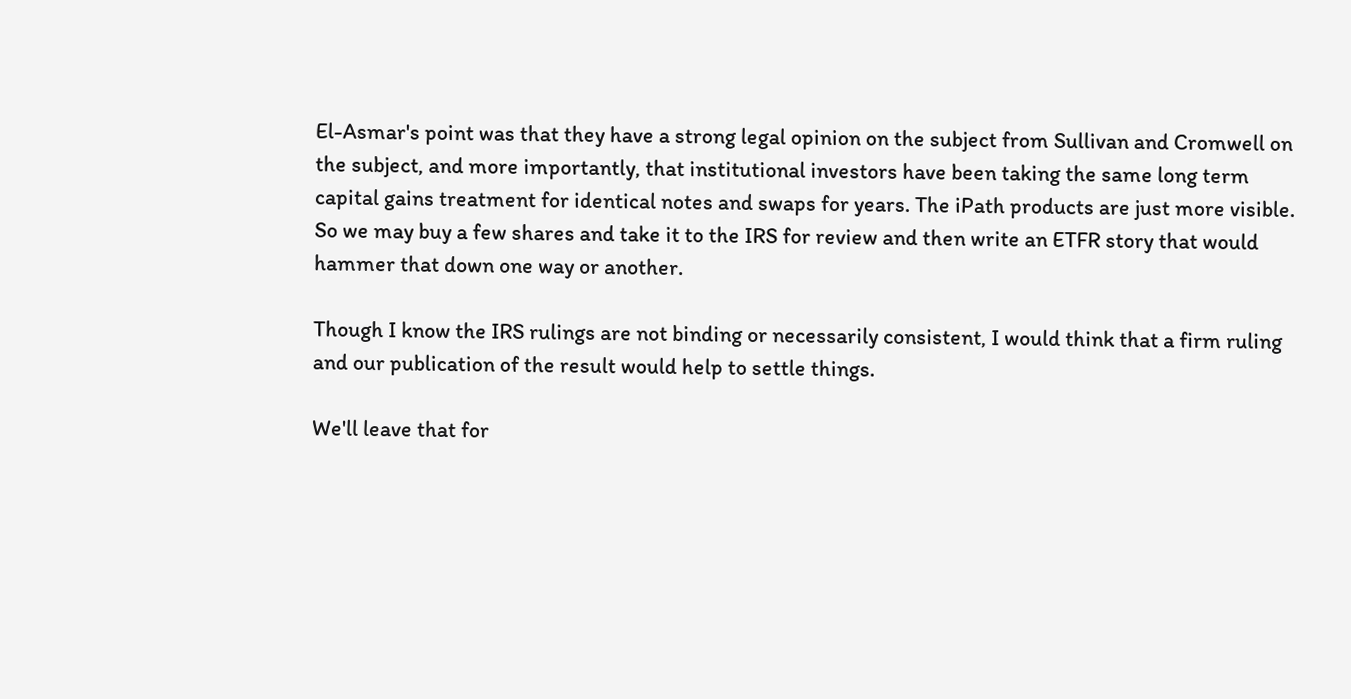El-Asmar's point was that they have a strong legal opinion on the subject from Sullivan and Cromwell on the subject, and more importantly, that institutional investors have been taking the same long term capital gains treatment for identical notes and swaps for years. The iPath products are just more visible. So we may buy a few shares and take it to the IRS for review and then write an ETFR story that would hammer that down one way or another.

Though I know the IRS rulings are not binding or necessarily consistent, I would think that a firm ruling and our publication of the result would help to settle things.

We'll leave that for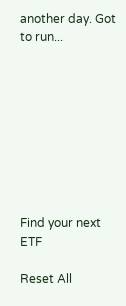another day. Got to run...









Find your next ETF

Reset All